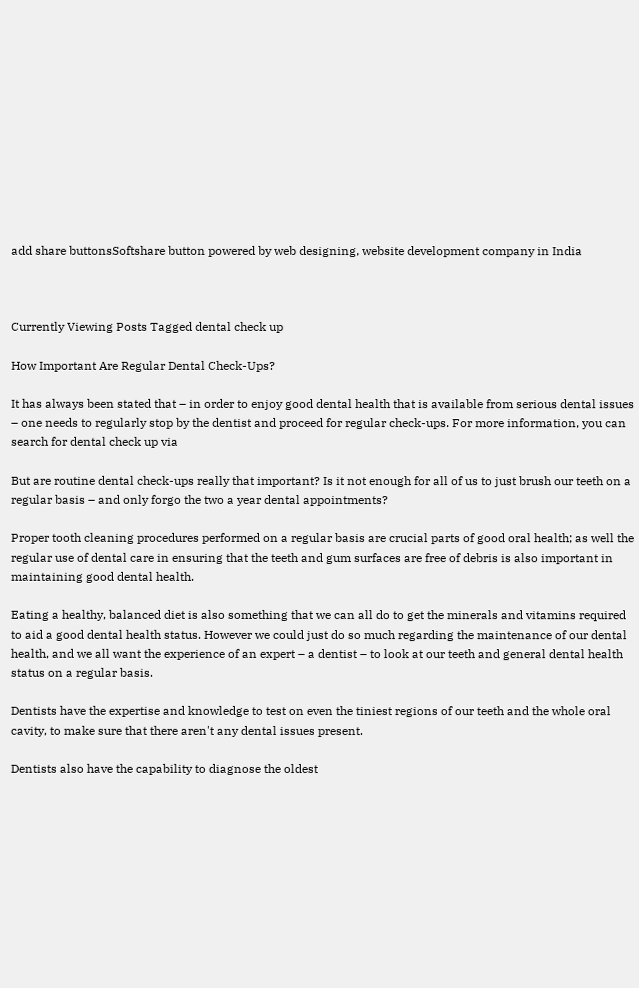add share buttonsSoftshare button powered by web designing, website development company in India



Currently Viewing Posts Tagged dental check up

How Important Are Regular Dental Check-Ups?

It has always been stated that – in order to enjoy good dental health that is available from serious dental issues – one needs to regularly stop by the dentist and proceed for regular check-ups. For more information, you can search for dental check up via

But are routine dental check-ups really that important? Is it not enough for all of us to just brush our teeth on a regular basis – and only forgo the two a year dental appointments?

Proper tooth cleaning procedures performed on a regular basis are crucial parts of good oral health; as well the regular use of dental care in ensuring that the teeth and gum surfaces are free of debris is also important in maintaining good dental health.

Eating a healthy, balanced diet is also something that we can all do to get the minerals and vitamins required to aid a good dental health status. However we could just do so much regarding the maintenance of our dental health, and we all want the experience of an expert – a dentist – to look at our teeth and general dental health status on a regular basis.

Dentists have the expertise and knowledge to test on even the tiniest regions of our teeth and the whole oral cavity, to make sure that there aren't any dental issues present.

Dentists also have the capability to diagnose the oldest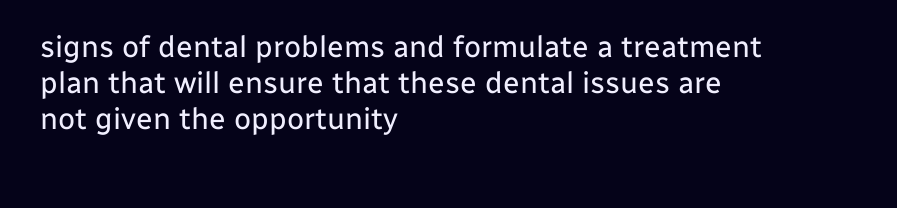signs of dental problems and formulate a treatment plan that will ensure that these dental issues are not given the opportunity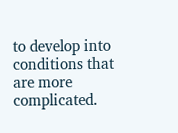to develop into conditions that are more complicated.